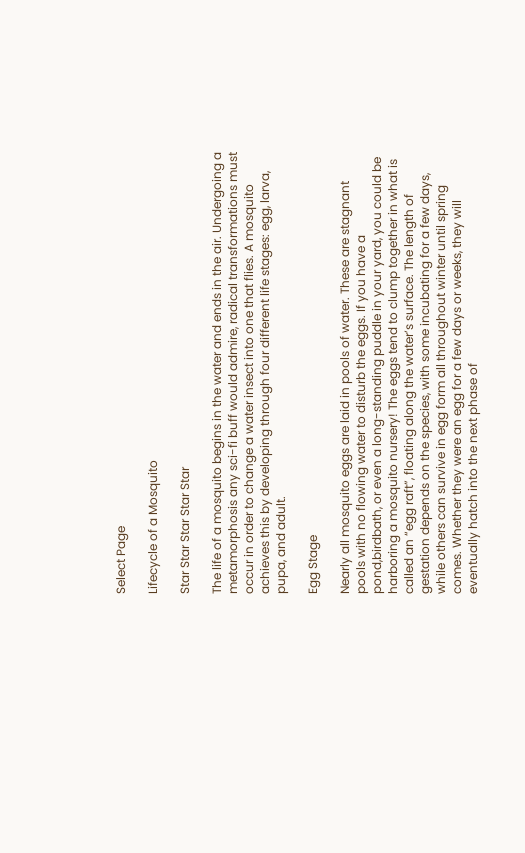Select Page

Lifecycle of a Mosquito

Star Star Star Star Star

The life of a mosquito begins in the water and ends in the air. Undergoing a metamorphosis any sci-fi buff would admire, radical transformations must occur in order to change a water insect into one that flies. A mosquito achieves this by developing through four different life stages: egg, larva, pupa, and adult.

Egg Stage

Nearly all mosquito eggs are laid in pools of water. These are stagnant pools with no flowing water to disturb the eggs. If you have a pond,birdbath, or even a long-standing puddle in your yard, you could be harboring a mosquito nursery! The eggs tend to clump together in what is called an “egg raft”, floating along the water’s surface. The length of gestation depends on the species, with some incubating for a few days, while others can survive in egg form all throughout winter until spring comes. Whether they were an egg for a few days or weeks, they will eventually hatch into the next phase of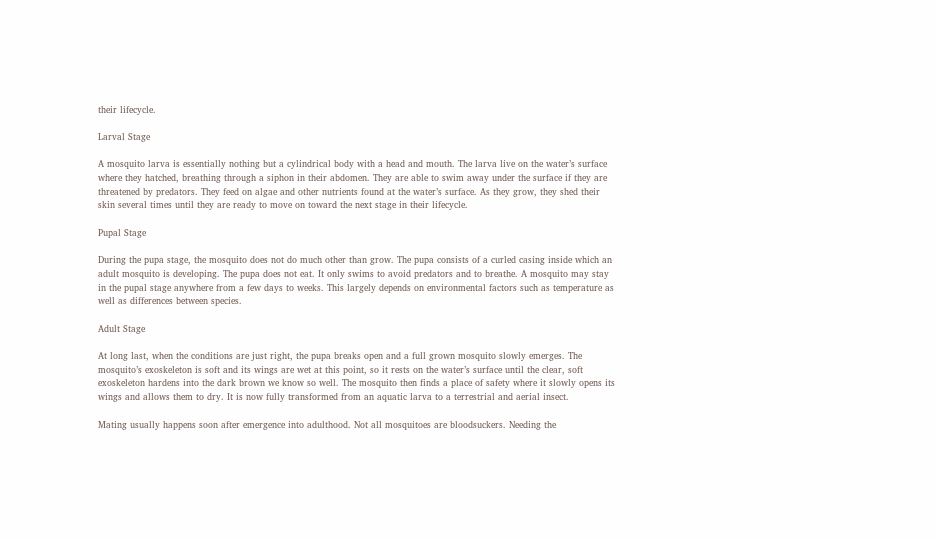their lifecycle.

Larval Stage

A mosquito larva is essentially nothing but a cylindrical body with a head and mouth. The larva live on the water’s surface where they hatched, breathing through a siphon in their abdomen. They are able to swim away under the surface if they are threatened by predators. They feed on algae and other nutrients found at the water’s surface. As they grow, they shed their skin several times until they are ready to move on toward the next stage in their lifecycle.

Pupal Stage

During the pupa stage, the mosquito does not do much other than grow. The pupa consists of a curled casing inside which an adult mosquito is developing. The pupa does not eat. It only swims to avoid predators and to breathe. A mosquito may stay in the pupal stage anywhere from a few days to weeks. This largely depends on environmental factors such as temperature as well as differences between species.

Adult Stage

At long last, when the conditions are just right, the pupa breaks open and a full grown mosquito slowly emerges. The mosquito’s exoskeleton is soft and its wings are wet at this point, so it rests on the water’s surface until the clear, soft exoskeleton hardens into the dark brown we know so well. The mosquito then finds a place of safety where it slowly opens its wings and allows them to dry. It is now fully transformed from an aquatic larva to a terrestrial and aerial insect.

Mating usually happens soon after emergence into adulthood. Not all mosquitoes are bloodsuckers. Needing the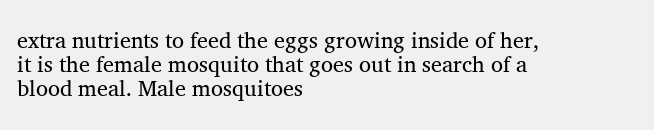extra nutrients to feed the eggs growing inside of her, it is the female mosquito that goes out in search of a blood meal. Male mosquitoes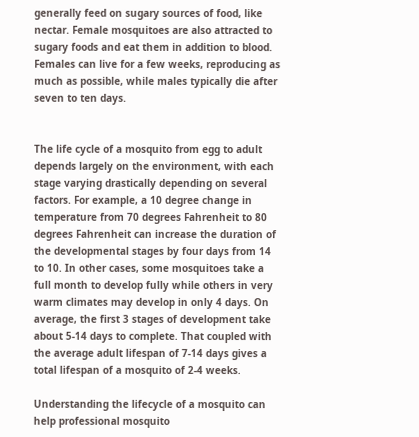generally feed on sugary sources of food, like nectar. Female mosquitoes are also attracted to sugary foods and eat them in addition to blood. Females can live for a few weeks, reproducing as much as possible, while males typically die after seven to ten days.


The life cycle of a mosquito from egg to adult depends largely on the environment, with each stage varying drastically depending on several factors. For example, a 10 degree change in temperature from 70 degrees Fahrenheit to 80 degrees Fahrenheit can increase the duration of the developmental stages by four days from 14 to 10. In other cases, some mosquitoes take a full month to develop fully while others in very warm climates may develop in only 4 days. On average, the first 3 stages of development take about 5-14 days to complete. That coupled with the average adult lifespan of 7-14 days gives a total lifespan of a mosquito of 2-4 weeks.

Understanding the lifecycle of a mosquito can help professional mosquito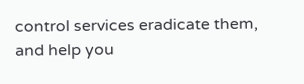control services eradicate them, and help you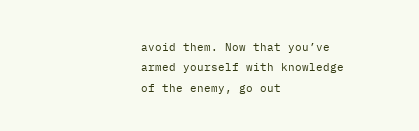avoid them. Now that you’ve armed yourself with knowledge of the enemy, go out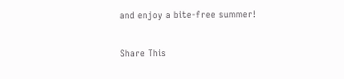and enjoy a bite-free summer!

Share This